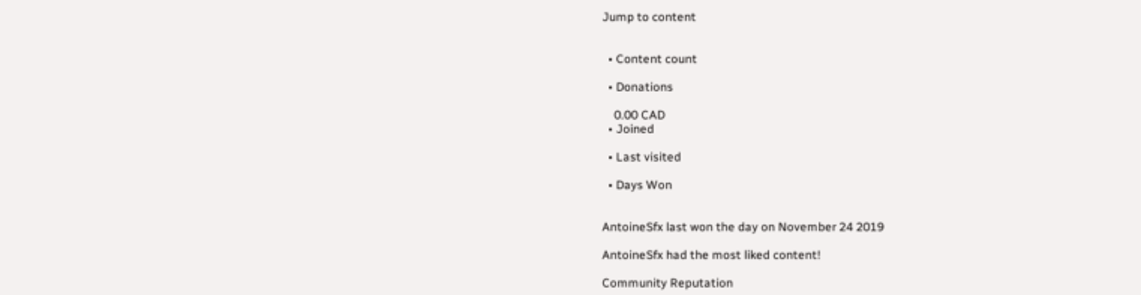Jump to content


  • Content count

  • Donations

    0.00 CAD
  • Joined

  • Last visited

  • Days Won


AntoineSfx last won the day on November 24 2019

AntoineSfx had the most liked content!

Community Reputation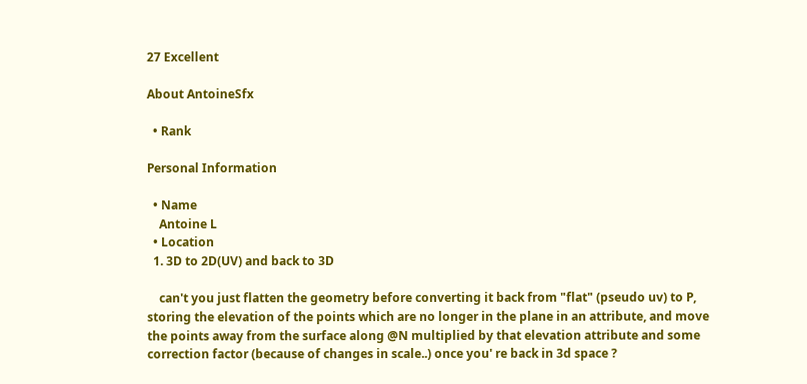27 Excellent

About AntoineSfx

  • Rank

Personal Information

  • Name
    Antoine L
  • Location
  1. 3D to 2D(UV) and back to 3D

    can't you just flatten the geometry before converting it back from "flat" (pseudo uv) to P, storing the elevation of the points which are no longer in the plane in an attribute, and move the points away from the surface along @N multiplied by that elevation attribute and some correction factor (because of changes in scale..) once you' re back in 3d space ?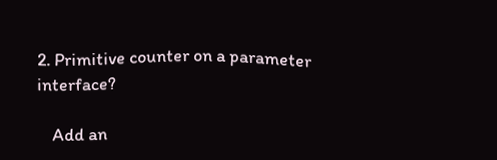2. Primitive counter on a parameter interface?

    Add an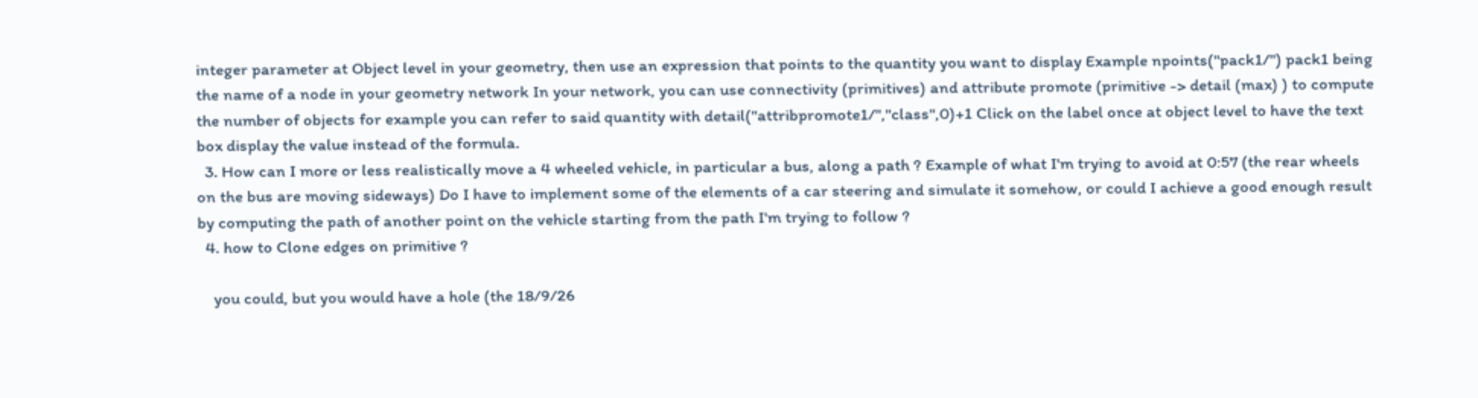integer parameter at Object level in your geometry, then use an expression that points to the quantity you want to display Example npoints("pack1/") pack1 being the name of a node in your geometry network In your network, you can use connectivity (primitives) and attribute promote (primitive -> detail (max) ) to compute the number of objects for example you can refer to said quantity with detail("attribpromote1/","class",0)+1 Click on the label once at object level to have the text box display the value instead of the formula.
  3. How can I more or less realistically move a 4 wheeled vehicle, in particular a bus, along a path ? Example of what I'm trying to avoid at 0:57 (the rear wheels on the bus are moving sideways) Do I have to implement some of the elements of a car steering and simulate it somehow, or could I achieve a good enough result by computing the path of another point on the vehicle starting from the path I'm trying to follow ?
  4. how to Clone edges on primitive ?

    you could, but you would have a hole (the 18/9/26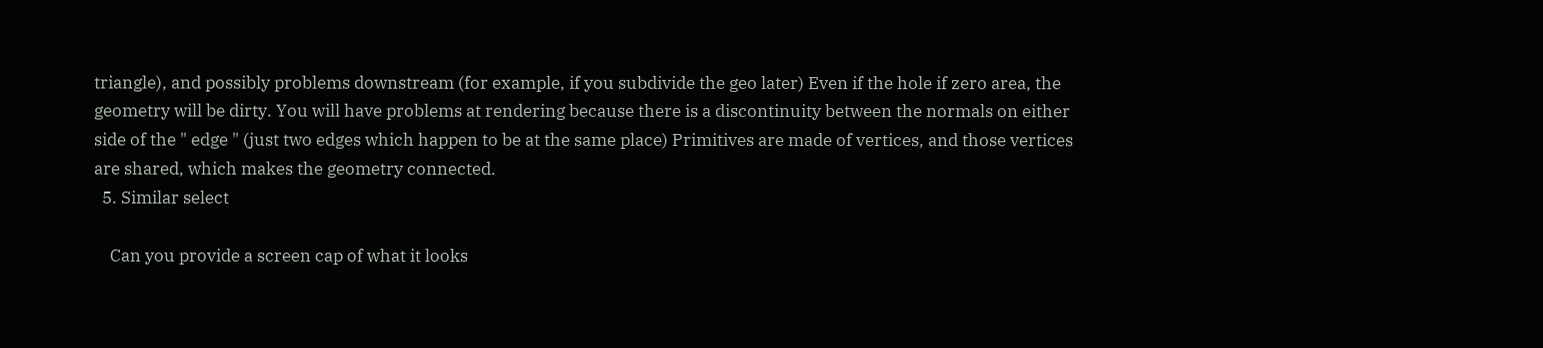triangle), and possibly problems downstream (for example, if you subdivide the geo later) Even if the hole if zero area, the geometry will be dirty. You will have problems at rendering because there is a discontinuity between the normals on either side of the " edge " (just two edges which happen to be at the same place) Primitives are made of vertices, and those vertices are shared, which makes the geometry connected.
  5. Similar select

    Can you provide a screen cap of what it looks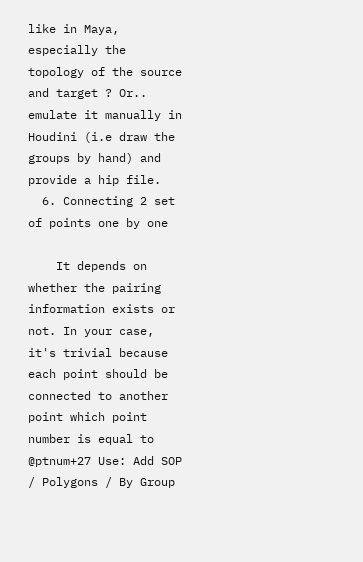like in Maya, especially the topology of the source and target ? Or.. emulate it manually in Houdini (i.e draw the groups by hand) and provide a hip file.
  6. Connecting 2 set of points one by one

    It depends on whether the pairing information exists or not. In your case, it's trivial because each point should be connected to another point which point number is equal to @ptnum+27 Use: Add SOP / Polygons / By Group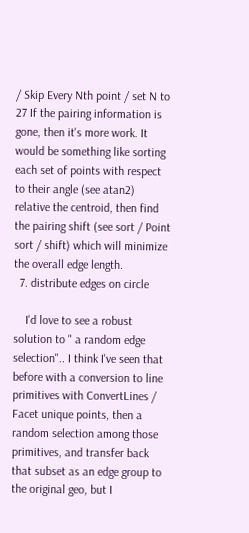/ Skip Every Nth point / set N to 27 If the pairing information is gone, then it's more work. It would be something like sorting each set of points with respect to their angle (see atan2) relative the centroid, then find the pairing shift (see sort / Point sort / shift) which will minimize the overall edge length.
  7. distribute edges on circle

    I'd love to see a robust solution to " a random edge selection".. I think I've seen that before with a conversion to line primitives with ConvertLines / Facet unique points, then a random selection among those primitives, and transfer back that subset as an edge group to the original geo, but I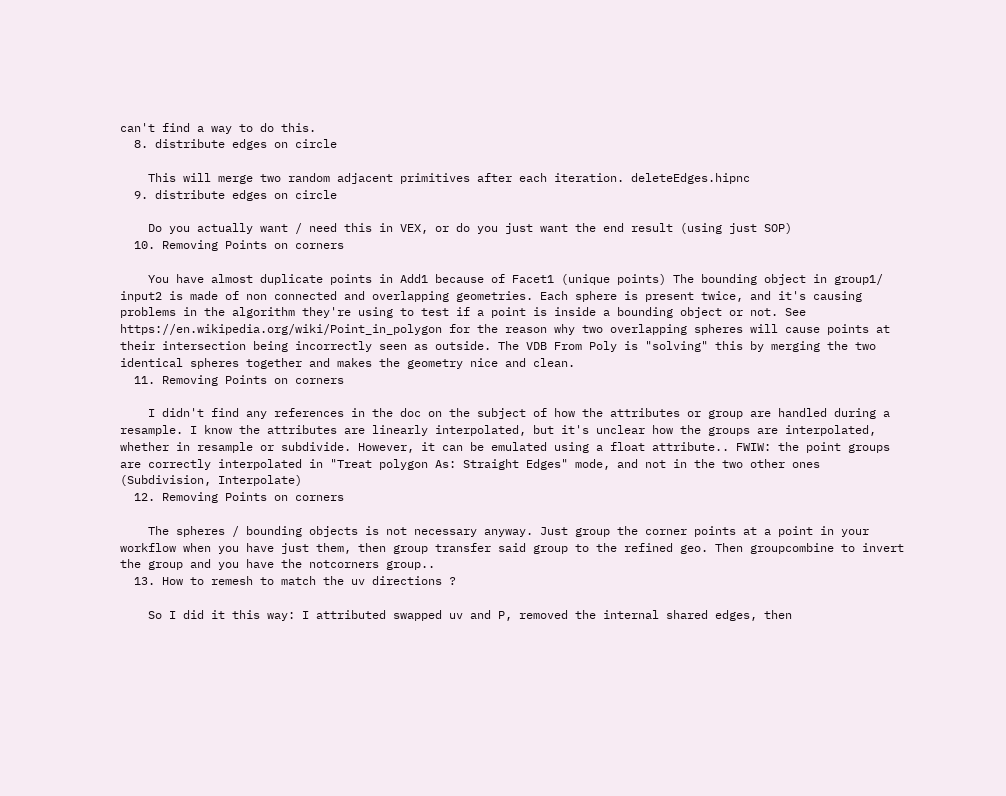can't find a way to do this.
  8. distribute edges on circle

    This will merge two random adjacent primitives after each iteration. deleteEdges.hipnc
  9. distribute edges on circle

    Do you actually want / need this in VEX, or do you just want the end result (using just SOP)
  10. Removing Points on corners

    You have almost duplicate points in Add1 because of Facet1 (unique points) The bounding object in group1/ input2 is made of non connected and overlapping geometries. Each sphere is present twice, and it's causing problems in the algorithm they're using to test if a point is inside a bounding object or not. See https://en.wikipedia.org/wiki/Point_in_polygon for the reason why two overlapping spheres will cause points at their intersection being incorrectly seen as outside. The VDB From Poly is "solving" this by merging the two identical spheres together and makes the geometry nice and clean.
  11. Removing Points on corners

    I didn't find any references in the doc on the subject of how the attributes or group are handled during a resample. I know the attributes are linearly interpolated, but it's unclear how the groups are interpolated, whether in resample or subdivide. However, it can be emulated using a float attribute.. FWIW: the point groups are correctly interpolated in "Treat polygon As: Straight Edges" mode, and not in the two other ones (Subdivision, Interpolate)
  12. Removing Points on corners

    The spheres / bounding objects is not necessary anyway. Just group the corner points at a point in your workflow when you have just them, then group transfer said group to the refined geo. Then groupcombine to invert the group and you have the notcorners group..
  13. How to remesh to match the uv directions ?

    So I did it this way: I attributed swapped uv and P, removed the internal shared edges, then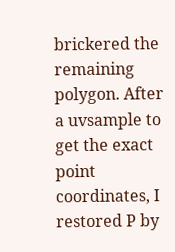brickered the remaining polygon. After a uvsample to get the exact point coordinates, I restored P by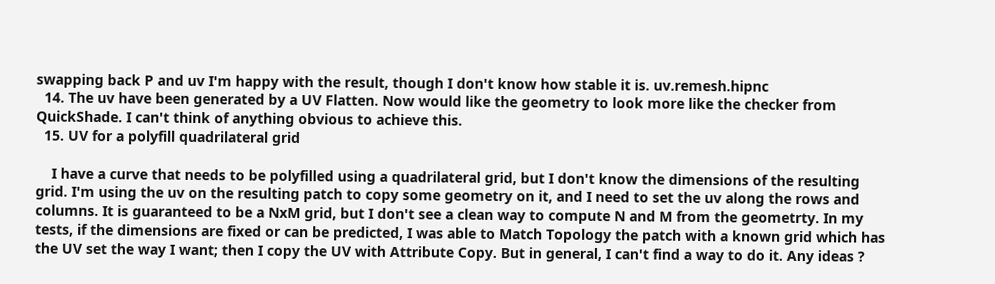swapping back P and uv I'm happy with the result, though I don't know how stable it is. uv.remesh.hipnc
  14. The uv have been generated by a UV Flatten. Now would like the geometry to look more like the checker from QuickShade. I can't think of anything obvious to achieve this.
  15. UV for a polyfill quadrilateral grid

    I have a curve that needs to be polyfilled using a quadrilateral grid, but I don't know the dimensions of the resulting grid. I'm using the uv on the resulting patch to copy some geometry on it, and I need to set the uv along the rows and columns. It is guaranteed to be a NxM grid, but I don't see a clean way to compute N and M from the geometrty. In my tests, if the dimensions are fixed or can be predicted, I was able to Match Topology the patch with a known grid which has the UV set the way I want; then I copy the UV with Attribute Copy. But in general, I can't find a way to do it. Any ideas ?